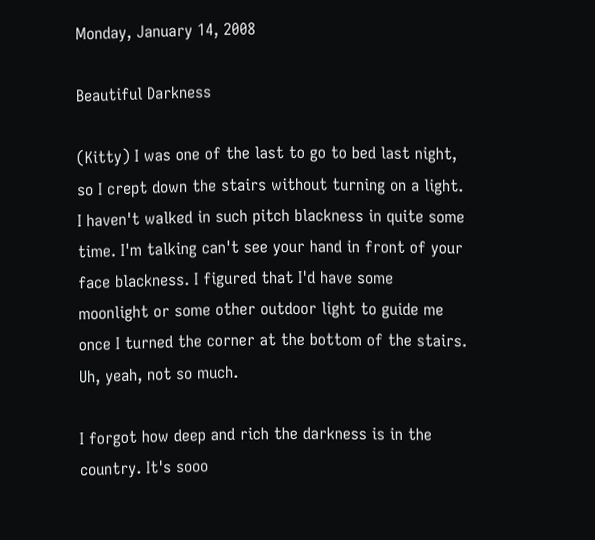Monday, January 14, 2008

Beautiful Darkness

(Kitty) I was one of the last to go to bed last night, so I crept down the stairs without turning on a light. I haven't walked in such pitch blackness in quite some time. I'm talking can't see your hand in front of your face blackness. I figured that I'd have some moonlight or some other outdoor light to guide me once I turned the corner at the bottom of the stairs. Uh, yeah, not so much.

I forgot how deep and rich the darkness is in the country. It's sooo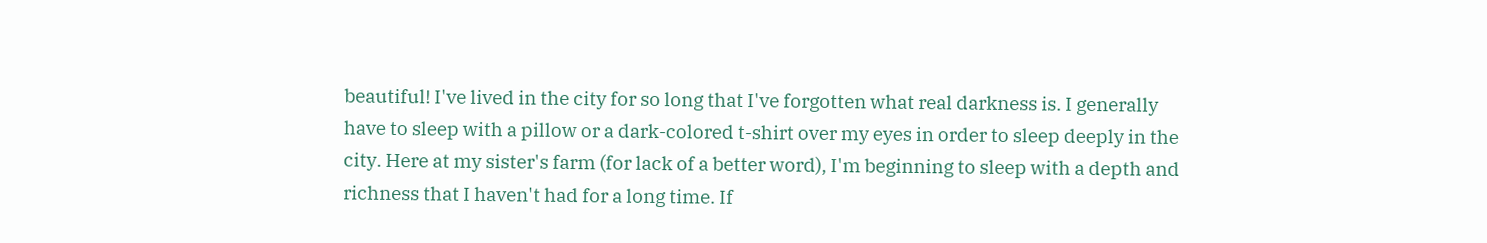beautiful! I've lived in the city for so long that I've forgotten what real darkness is. I generally have to sleep with a pillow or a dark-colored t-shirt over my eyes in order to sleep deeply in the city. Here at my sister's farm (for lack of a better word), I'm beginning to sleep with a depth and richness that I haven't had for a long time. If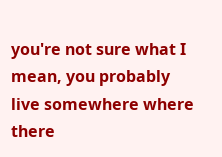you're not sure what I mean, you probably live somewhere where there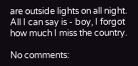are outside lights on all night. All I can say is - boy, I forgot how much I miss the country.

No comments: